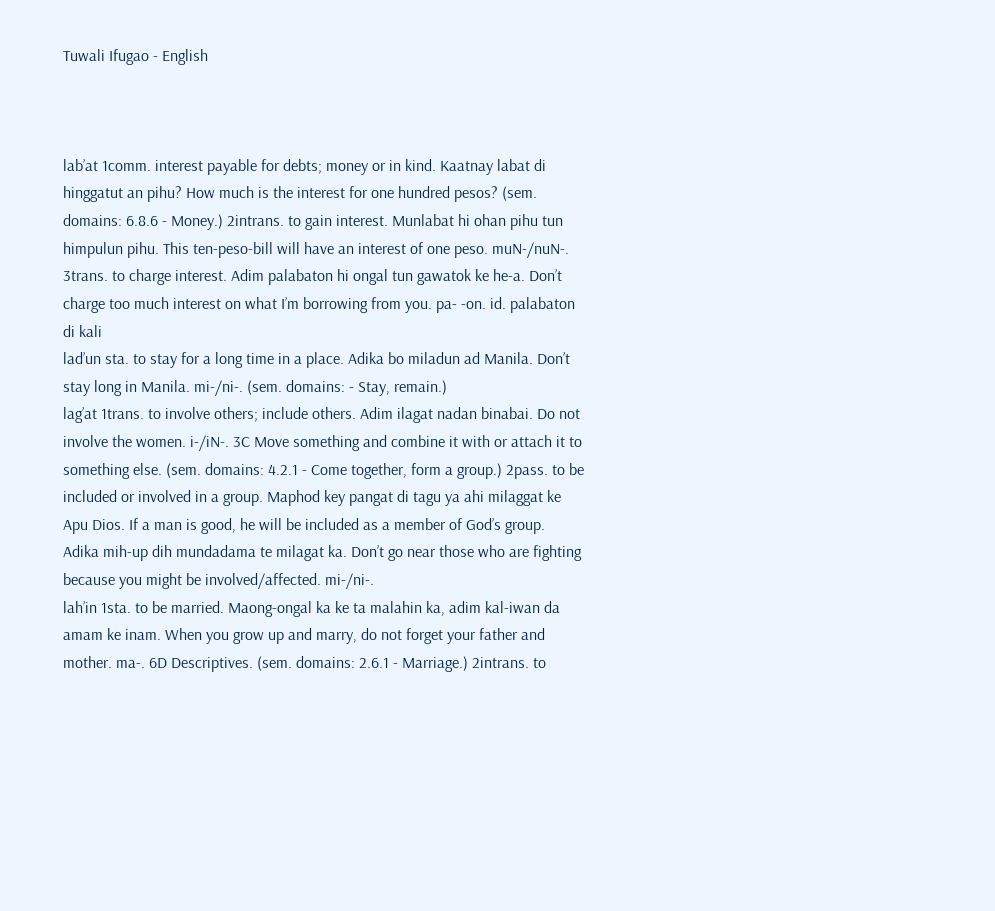Tuwali Ifugao - English



lab’at 1comm. interest payable for debts; money or in kind. Kaatnay labat di hinggatut an pihu? How much is the interest for one hundred pesos? (sem. domains: 6.8.6 - Money.) 2intrans. to gain interest. Munlabat hi ohan pihu tun himpulun pihu. This ten-peso-bill will have an interest of one peso. muN‑/nuN‑. 3trans. to charge interest. Adim palabaton hi ongal tun gawatok ke he-a. Don’t charge too much interest on what I’m borrowing from you. pa‑ ‑on. id. palabaton di kali
lad’un sta. to stay for a long time in a place. Adika bo miladun ad Manila. Don’t stay long in Manila. mi‑/ni‑. (sem. domains: - Stay, remain.)
lag’at 1trans. to involve others; include others. Adim ilagat nadan binabai. Do not involve the women. i‑/iN‑. 3C Move something and combine it with or attach it to something else. (sem. domains: 4.2.1 - Come together, form a group.) 2pass. to be included or involved in a group. Maphod key pangat di tagu ya ahi milaggat ke Apu Dios. If a man is good, he will be included as a member of God’s group. Adika mih-up dih mundadama te milagat ka. Don’t go near those who are fighting because you might be involved/affected. mi‑/ni‑.
lah’in 1sta. to be married. Maong-ongal ka ke ta malahin ka, adim kal-iwan da amam ke inam. When you grow up and marry, do not forget your father and mother. ma‑. 6D Descriptives. (sem. domains: 2.6.1 - Marriage.) 2intrans. to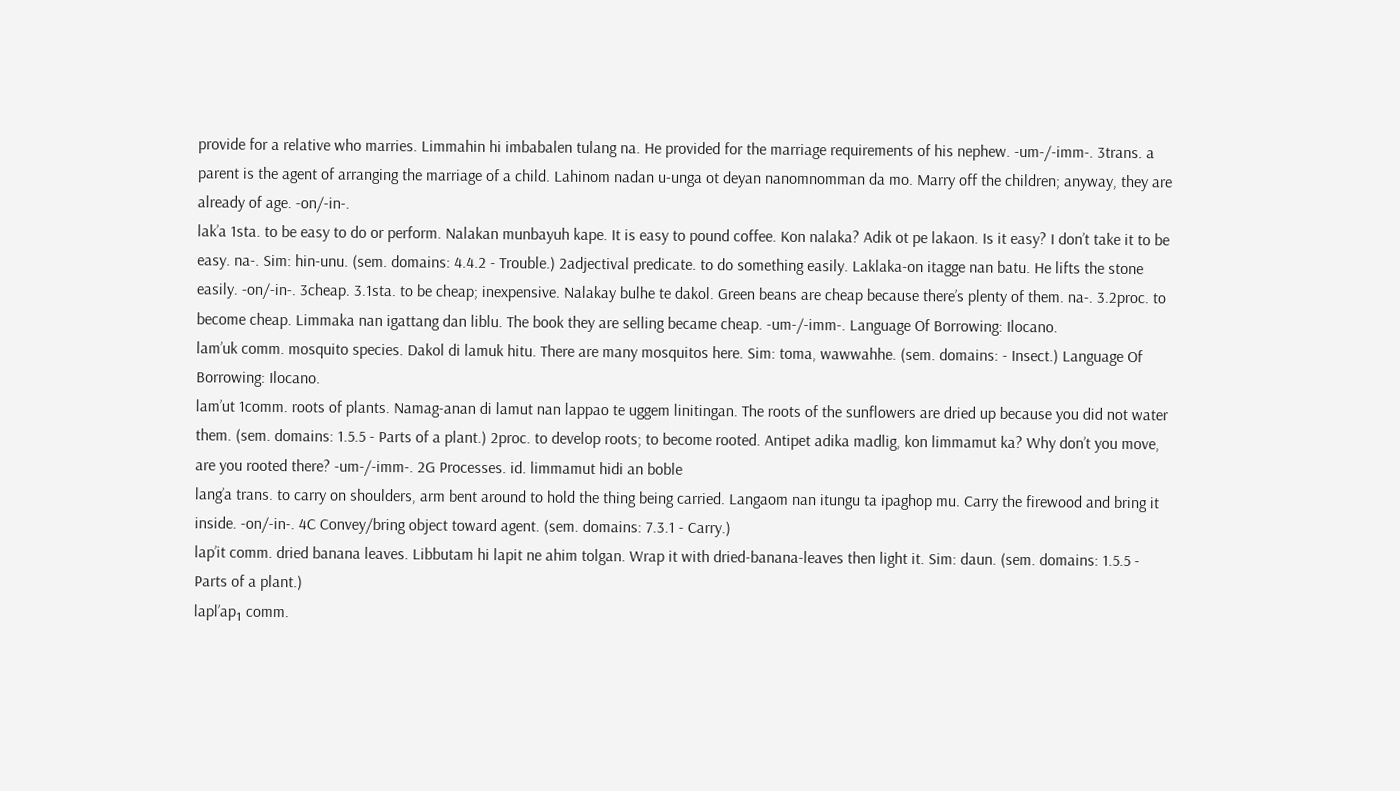provide for a relative who marries. Limmahin hi imbabalen tulang na. He provided for the marriage requirements of his nephew. ‑um‑/‑imm‑. 3trans. a parent is the agent of arranging the marriage of a child. Lahinom nadan u-unga ot deyan nanomnomman da mo. Marry off the children; anyway, they are already of age. ‑on/‑in‑.
lak’a 1sta. to be easy to do or perform. Nalakan munbayuh kape. It is easy to pound coffee. Kon nalaka? Adik ot pe lakaon. Is it easy? I don’t take it to be easy. na‑. Sim: hin-unu. (sem. domains: 4.4.2 - Trouble.) 2adjectival predicate. to do something easily. Laklaka-on itagge nan batu. He lifts the stone easily. ‑on/‑in‑. 3cheap. 3.1sta. to be cheap; inexpensive. Nalakay bulhe te dakol. Green beans are cheap because there’s plenty of them. na‑. 3.2proc. to become cheap. Limmaka nan igattang dan liblu. The book they are selling became cheap. ‑um‑/‑imm‑. Language Of Borrowing: Ilocano.
lam’uk comm. mosquito species. Dakol di lamuk hitu. There are many mosquitos here. Sim: toma, wawwahhe. (sem. domains: - Insect.) Language Of Borrowing: Ilocano.
lam’ut 1comm. roots of plants. Namag-anan di lamut nan lappao te uggem linitingan. The roots of the sunflowers are dried up because you did not water them. (sem. domains: 1.5.5 - Parts of a plant.) 2proc. to develop roots; to become rooted. Antipet adika madlig, kon limmamut ka? Why don’t you move, are you rooted there? ‑um‑/‑imm‑. 2G Processes. id. limmamut hidi an boble
lang’a trans. to carry on shoulders, arm bent around to hold the thing being carried. Langaom nan itungu ta ipaghop mu. Carry the firewood and bring it inside. ‑on/‑in‑. 4C Convey/bring object toward agent. (sem. domains: 7.3.1 - Carry.)
lap’it comm. dried banana leaves. Libbutam hi lapit ne ahim tolgan. Wrap it with dried-banana-leaves then light it. Sim: daun. (sem. domains: 1.5.5 - Parts of a plant.)
lapl’ap₁ comm.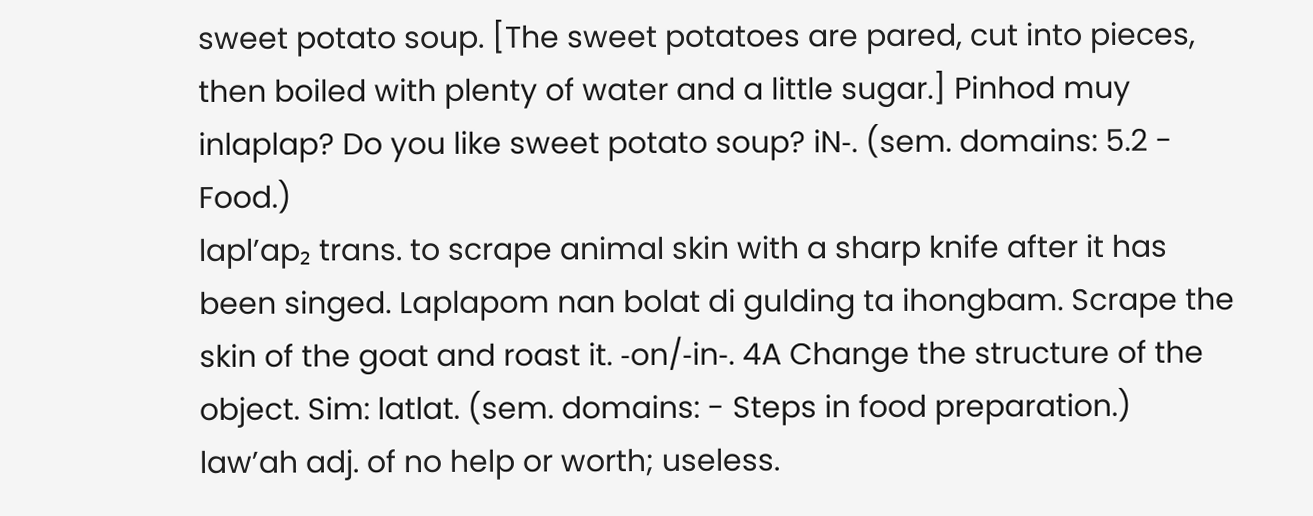sweet potato soup. [The sweet potatoes are pared, cut into pieces, then boiled with plenty of water and a little sugar.] Pinhod muy inlaplap? Do you like sweet potato soup? iN‑. (sem. domains: 5.2 - Food.)
lapl’ap₂ trans. to scrape animal skin with a sharp knife after it has been singed. Laplapom nan bolat di gulding ta ihongbam. Scrape the skin of the goat and roast it. ‑on/‑in‑. 4A Change the structure of the object. Sim: latlat. (sem. domains: - Steps in food preparation.)
law’ah adj. of no help or worth; useless.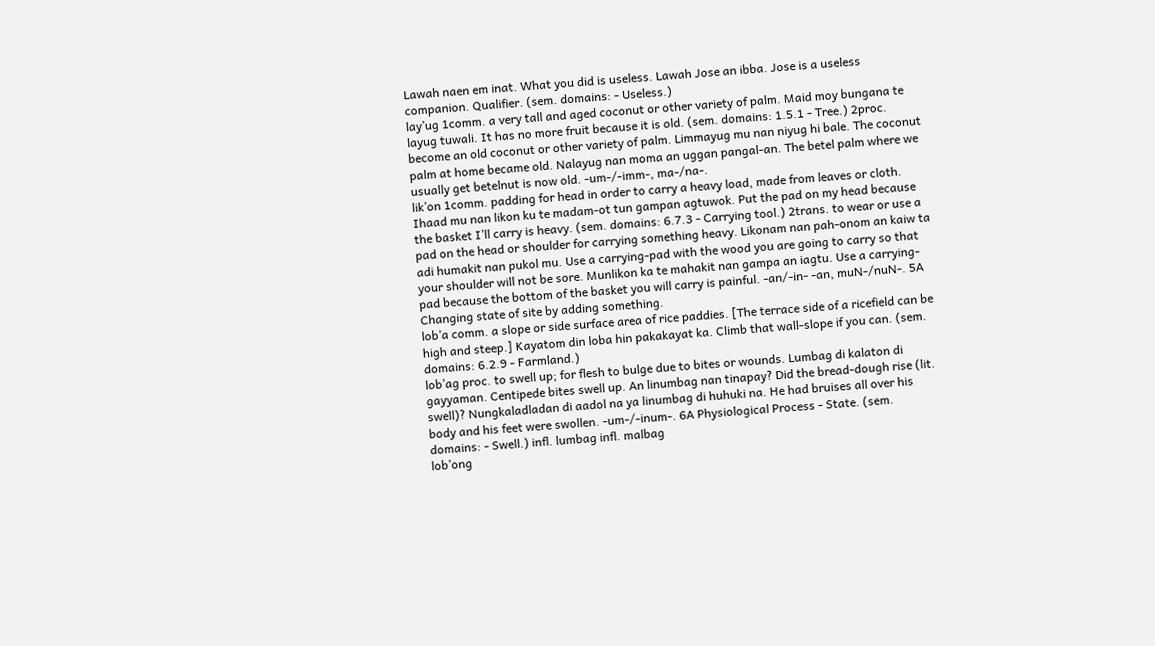Lawah naen em inat. What you did is useless. Lawah Jose an ibba. Jose is a useless companion. Qualifier. (sem. domains: - Useless.)
lay’ug 1comm. a very tall and aged coconut or other variety of palm. Maid moy bungana te layug tuwali. It has no more fruit because it is old. (sem. domains: 1.5.1 - Tree.) 2proc. become an old coconut or other variety of palm. Limmayug mu nan niyug hi bale. The coconut palm at home became old. Nalayug nan moma an uggan pangal-an. The betel palm where we usually get betelnut is now old. ‑um‑/‑imm‑, ma‑/na‑.
lik’on 1comm. padding for head in order to carry a heavy load, made from leaves or cloth. Ihaad mu nan likon ku te madam-ot tun gampan agtuwok. Put the pad on my head because the basket I’ll carry is heavy. (sem. domains: 6.7.3 - Carrying tool.) 2trans. to wear or use a pad on the head or shoulder for carrying something heavy. Likonam nan pah-onom an kaiw ta adi humakit nan pukol mu. Use a carrying-pad with the wood you are going to carry so that your shoulder will not be sore. Munlikon ka te mahakit nan gampa an iagtu. Use a carrying-pad because the bottom of the basket you will carry is painful. ‑an/‑in‑ ‑an, muN‑/nuN‑. 5A Changing state of site by adding something.
lob’a comm. a slope or side surface area of rice paddies. [The terrace side of a ricefield can be high and steep.] Kayatom din loba hin pakakayat ka. Climb that wall-slope if you can. (sem. domains: 6.2.9 - Farmland.)
lob’ag proc. to swell up; for flesh to bulge due to bites or wounds. Lumbag di kalaton di gayyaman. Centipede bites swell up. An linumbag nan tinapay? Did the bread-dough rise (lit. swell)? Nungkaladladan di aadol na ya linumbag di huhuki na. He had bruises all over his body and his feet were swollen. ‑um‑/‑inum‑. 6A Physiological Process - State. (sem. domains: - Swell.) infl. lumbag infl. malbag
lob’ong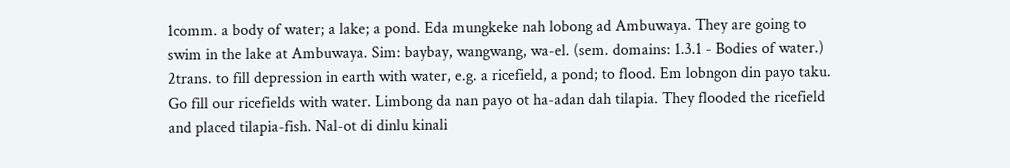1comm. a body of water; a lake; a pond. Eda mungkeke nah lobong ad Ambuwaya. They are going to swim in the lake at Ambuwaya. Sim: baybay, wangwang, wa-el. (sem. domains: 1.3.1 - Bodies of water.) 2trans. to fill depression in earth with water, e.g. a ricefield, a pond; to flood. Em lobngon din payo taku. Go fill our ricefields with water. Limbong da nan payo ot ha-adan dah tilapia. They flooded the ricefield and placed tilapia-fish. Nal-ot di dinlu kinali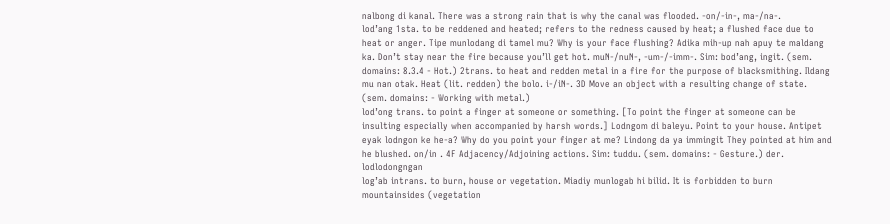nalbong di kanal. There was a strong rain that is why the canal was flooded. ‑on/‑in‑, ma‑/na‑.
lod’ang 1sta. to be reddened and heated; refers to the redness caused by heat; a flushed face due to heat or anger. Tipe munlodang di tamel mu? Why is your face flushing? Adika mih-up nah apuy te maldang ka. Don’t stay near the fire because you’ll get hot. muN‑/nuN‑, ‑um‑/‑imm‑. Sim: bod’ang, ingit. (sem. domains: 8.3.4 - Hot.) 2trans. to heat and redden metal in a fire for the purpose of blacksmithing. Ildang mu nan otak. Heat (lit. redden) the bolo. i‑/iN‑. 3D Move an object with a resulting change of state. (sem. domains: - Working with metal.)
lod’ong trans. to point a finger at someone or something. [To point the finger at someone can be insulting especially when accompanied by harsh words.] Lodngom di baleyu. Point to your house. Antipet eyak lodngon ke he-a? Why do you point your finger at me? Lindong da ya immingit They pointed at him and he blushed. on/in . 4F Adjacency/Adjoining actions. Sim: tuddu. (sem. domains: - Gesture.) der. lodlodongngan
log’ab intrans. to burn, house or vegetation. Miadiy munlogab hi bilid. It is forbidden to burn mountainsides (vegetation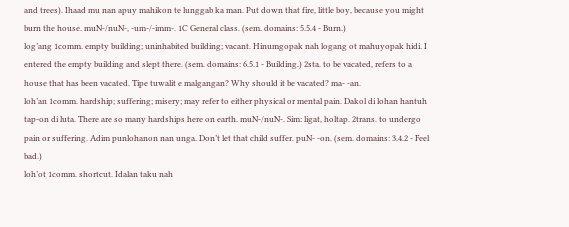and trees). Ihaad mu nan apuy mahikon te lunggab ka man. Put down that fire, little boy, because you might burn the house. muN‑/nuN‑, ‑um‑/‑imm‑. 1C General class. (sem. domains: 5.5.4 - Burn.)
log’ang 1comm. empty building; uninhabited building; vacant. Hinumgopak nah logang ot mahuyopak hidi. I entered the empty building and slept there. (sem. domains: 6.5.1 - Building.) 2sta. to be vacated, refers to a house that has been vacated. Tipe tuwalit e malgangan? Why should it be vacated? ma‑ ‑an.
loh’an 1comm. hardship; suffering; misery; may refer to either physical or mental pain. Dakol di lohan hantuh tap-on di luta. There are so many hardships here on earth. muN‑/nuN‑. Sim: ligat, holtap. 2trans. to undergo pain or suffering. Adim punlohanon nan unga. Don’t let that child suffer. puN‑ ‑on. (sem. domains: 3.4.2 - Feel bad.)
loh’ot 1comm. shortcut. Idalan taku nah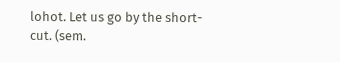lohot. Let us go by the short-cut. (sem.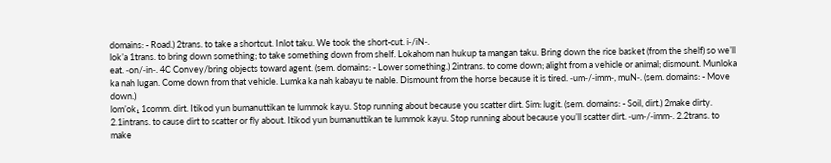domains: - Road.) 2trans. to take a shortcut. Inlot taku. We took the short-cut. i‑/iN‑.
lok’a 1trans. to bring down something; to take something down from shelf. Lokahom nan hukup ta mangan taku. Bring down the rice basket (from the shelf) so we’ll eat. ‑on/‑in‑. 4C Convey/bring objects toward agent. (sem. domains: - Lower something.) 2intrans. to come down; alight from a vehicle or animal; dismount. Munloka ka nah lugan. Come down from that vehicle. Lumka ka nah kabayu te nable. Dismount from the horse because it is tired. ‑um‑/‑imm‑, muN‑. (sem. domains: - Move down.)
lom’ok₁ 1comm. dirt. Itikod yun bumanuttikan te lummok kayu. Stop running about because you scatter dirt. Sim: lugit. (sem. domains: - Soil, dirt.) 2make dirty. 2.1intrans. to cause dirt to scatter or fly about. Itikod yun bumanuttikan te lummok kayu. Stop running about because you’ll scatter dirt. ‑um‑/‑imm‑. 2.2trans. to make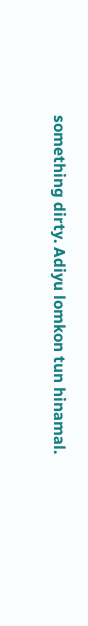something dirty. Adiyu lomkon tun hinamal.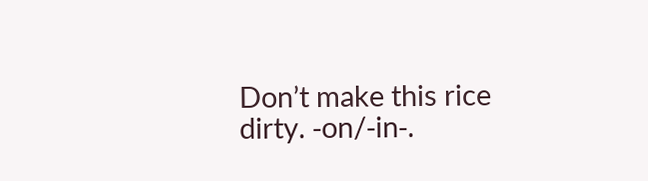Don’t make this rice dirty. ‑on/‑in‑.